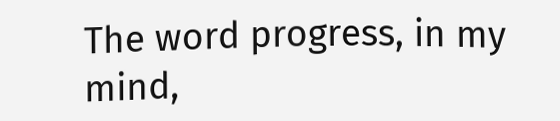The word progress, in my mind,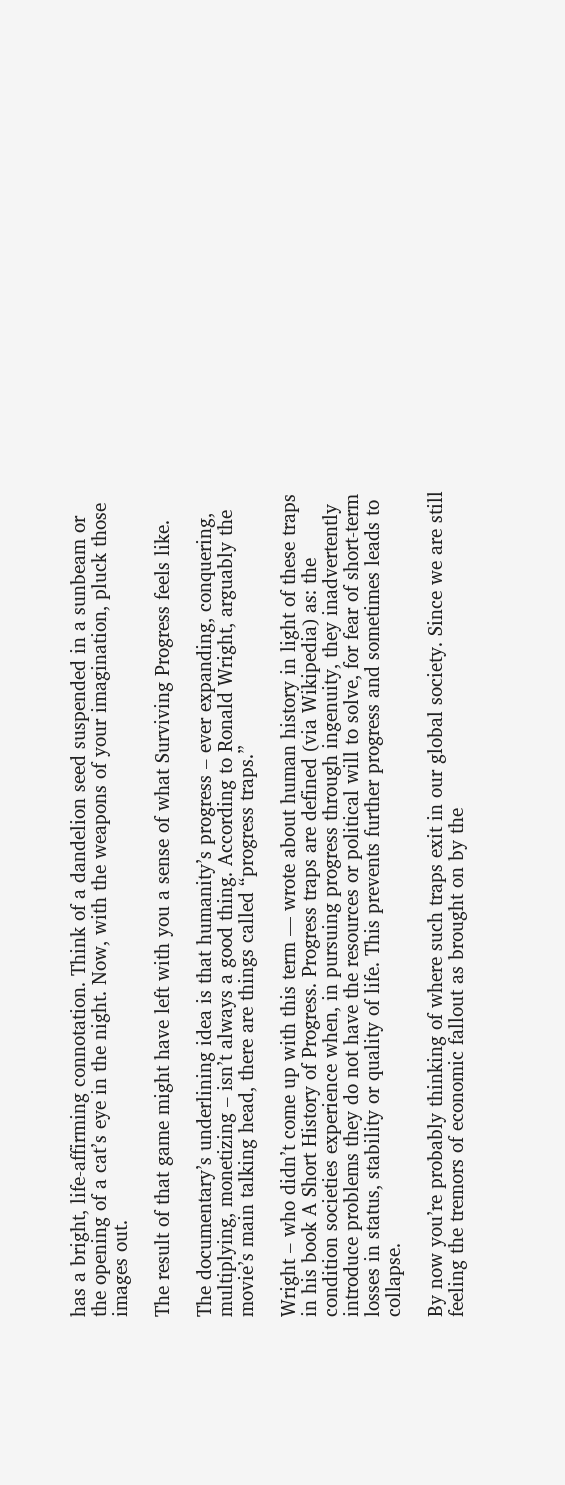has a bright, life-affirming connotation. Think of a dandelion seed suspended in a sunbeam or the opening of a cat’s eye in the night. Now, with the weapons of your imagination, pluck those images out.

The result of that game might have left with you a sense of what Surviving Progress feels like.

The documentary’s underlining idea is that humanity’s progress – ever expanding, conquering, multiplying, monetizing – isn’t always a good thing. According to Ronald Wright, arguably the movie’s main talking head, there are things called “progress traps.”

Wright – who didn’t come up with this term — wrote about human history in light of these traps in his book A Short History of Progress. Progress traps are defined (via Wikipedia) as: the condition societies experience when, in pursuing progress through ingenuity, they inadvertently introduce problems they do not have the resources or political will to solve, for fear of short-term losses in status, stability or quality of life. This prevents further progress and sometimes leads to collapse.

By now you’re probably thinking of where such traps exit in our global society. Since we are still feeling the tremors of economic fallout as brought on by the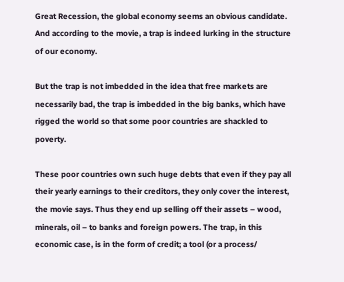Great Recession, the global economy seems an obvious candidate. And according to the movie, a trap is indeed lurking in the structure of our economy.

But the trap is not imbedded in the idea that free markets are necessarily bad, the trap is imbedded in the big banks, which have rigged the world so that some poor countries are shackled to poverty.

These poor countries own such huge debts that even if they pay all their yearly earnings to their creditors, they only cover the interest, the movie says. Thus they end up selling off their assets – wood, minerals, oil – to banks and foreign powers. The trap, in this economic case, is in the form of credit; a tool (or a process/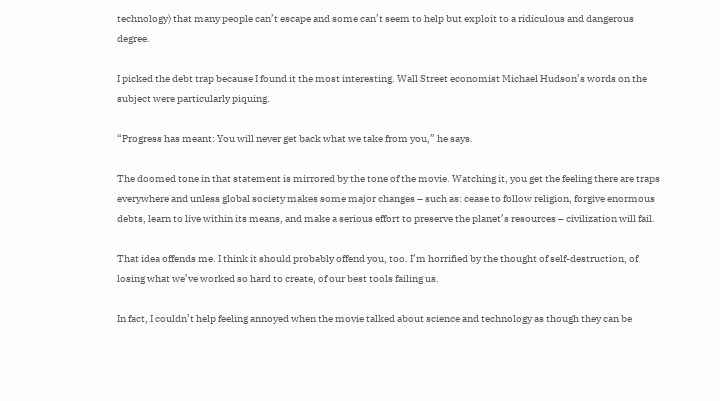technology) that many people can’t escape and some can’t seem to help but exploit to a ridiculous and dangerous degree.

I picked the debt trap because I found it the most interesting. Wall Street economist Michael Hudson’s words on the subject were particularly piquing.

“Progress has meant: You will never get back what we take from you,” he says.

The doomed tone in that statement is mirrored by the tone of the movie. Watching it, you get the feeling there are traps everywhere and unless global society makes some major changes – such as: cease to follow religion, forgive enormous debts, learn to live within its means, and make a serious effort to preserve the planet’s resources – civilization will fail.

That idea offends me. I think it should probably offend you, too. I’m horrified by the thought of self-destruction, of losing what we’ve worked so hard to create, of our best tools failing us.

In fact, I couldn’t help feeling annoyed when the movie talked about science and technology as though they can be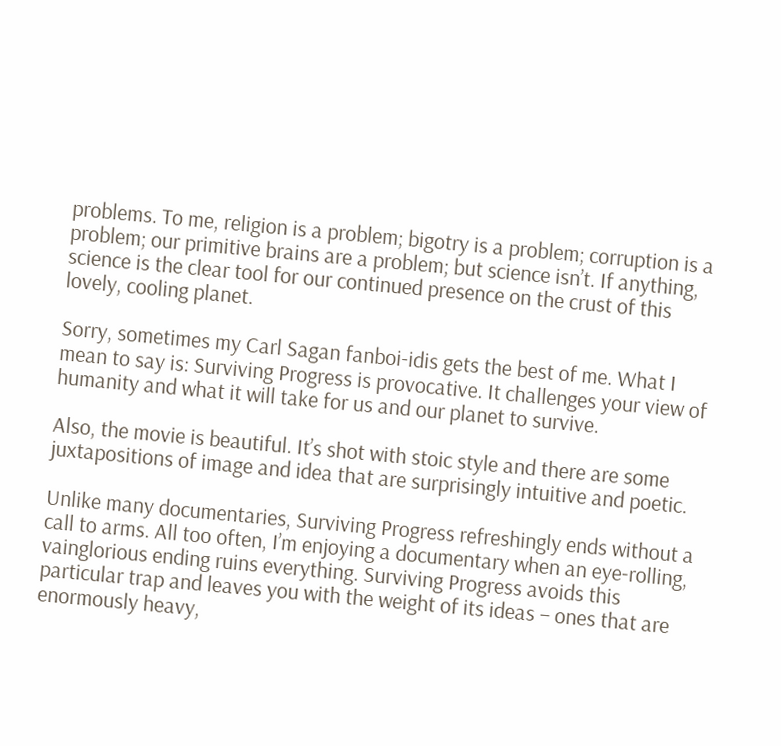problems. To me, religion is a problem; bigotry is a problem; corruption is a problem; our primitive brains are a problem; but science isn’t. If anything, science is the clear tool for our continued presence on the crust of this lovely, cooling planet.

Sorry, sometimes my Carl Sagan fanboi-idis gets the best of me. What I mean to say is: Surviving Progress is provocative. It challenges your view of humanity and what it will take for us and our planet to survive.

Also, the movie is beautiful. It’s shot with stoic style and there are some juxtapositions of image and idea that are surprisingly intuitive and poetic.

Unlike many documentaries, Surviving Progress refreshingly ends without a call to arms. All too often, I’m enjoying a documentary when an eye-rolling, vainglorious ending ruins everything. Surviving Progress avoids this particular trap and leaves you with the weight of its ideas – ones that are enormously heavy,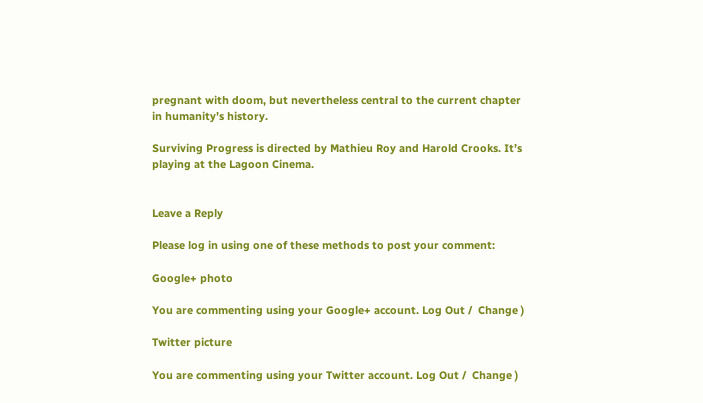pregnant with doom, but nevertheless central to the current chapter in humanity’s history.

Surviving Progress is directed by Mathieu Roy and Harold Crooks. It’s playing at the Lagoon Cinema.


Leave a Reply

Please log in using one of these methods to post your comment:

Google+ photo

You are commenting using your Google+ account. Log Out /  Change )

Twitter picture

You are commenting using your Twitter account. Log Out /  Change )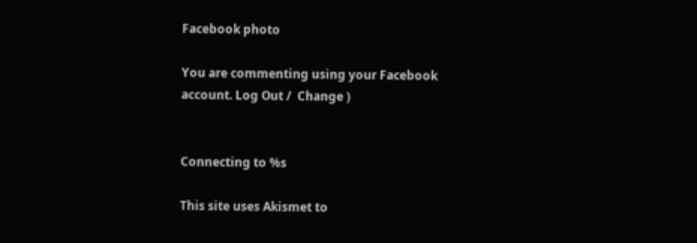Facebook photo

You are commenting using your Facebook account. Log Out /  Change )


Connecting to %s

This site uses Akismet to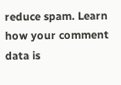reduce spam. Learn how your comment data is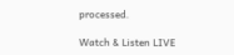processed.

Watch & Listen LIVE